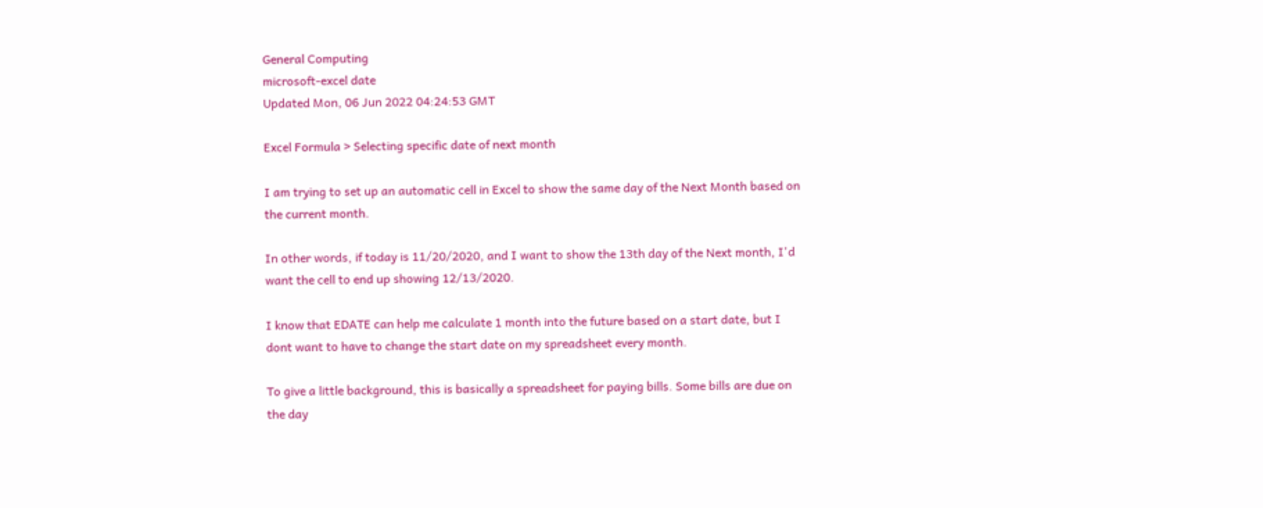General Computing
microsoft-excel date
Updated Mon, 06 Jun 2022 04:24:53 GMT

Excel Formula > Selecting specific date of next month

I am trying to set up an automatic cell in Excel to show the same day of the Next Month based on the current month.

In other words, if today is 11/20/2020, and I want to show the 13th day of the Next month, I'd want the cell to end up showing 12/13/2020.

I know that EDATE can help me calculate 1 month into the future based on a start date, but I dont want to have to change the start date on my spreadsheet every month.

To give a little background, this is basically a spreadsheet for paying bills. Some bills are due on the day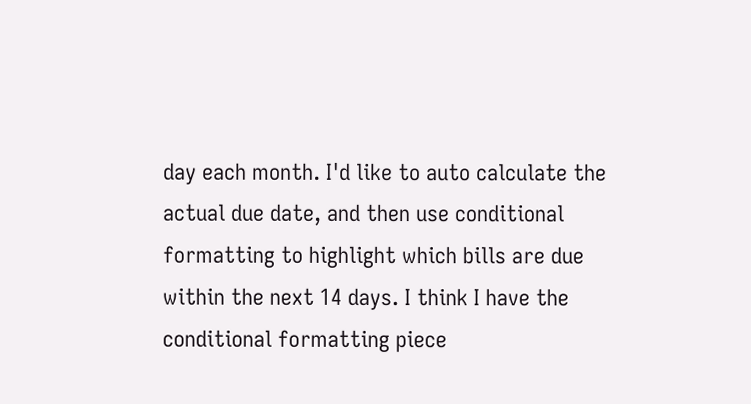day each month. I'd like to auto calculate the actual due date, and then use conditional formatting to highlight which bills are due within the next 14 days. I think I have the conditional formatting piece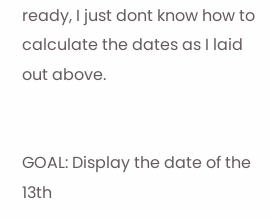ready, I just dont know how to calculate the dates as I laid out above.


GOAL: Display the date of the 13th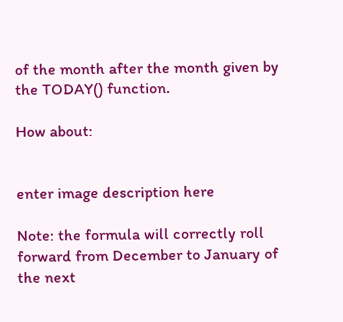of the month after the month given by the TODAY() function.

How about:


enter image description here

Note: the formula will correctly roll forward from December to January of the next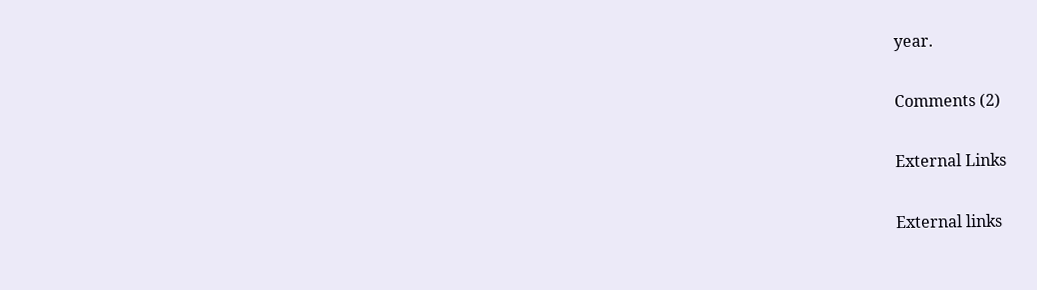year.

Comments (2)

External Links

External links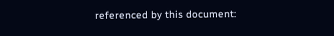referenced by this document: